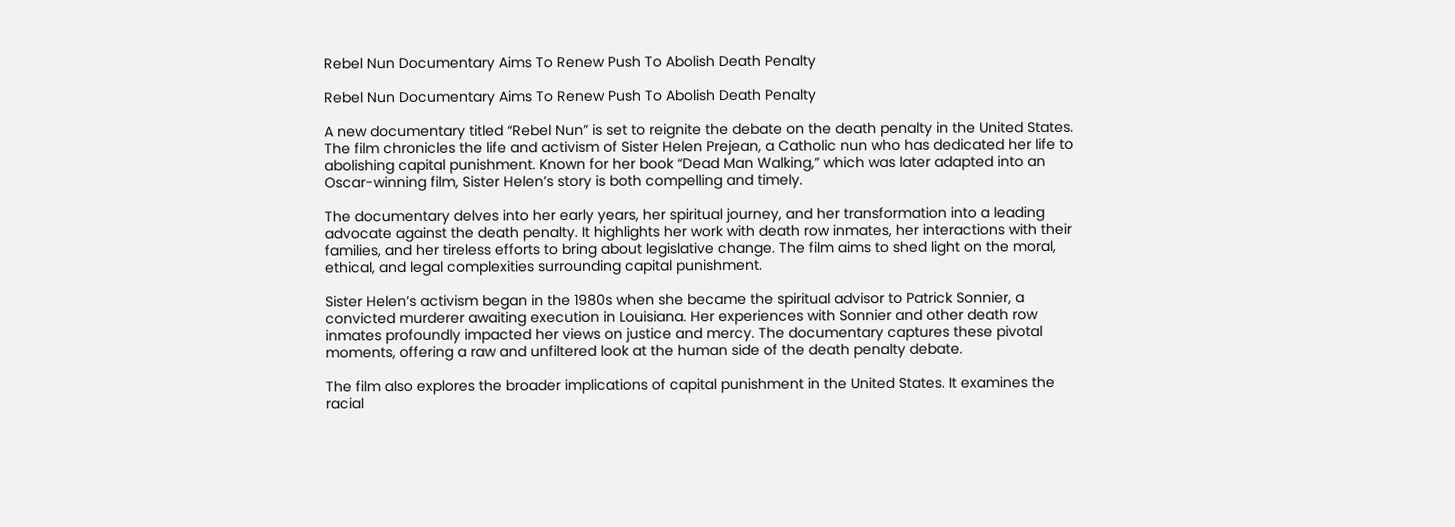Rebel Nun Documentary Aims To Renew Push To Abolish Death Penalty

Rebel Nun Documentary Aims To Renew Push To Abolish Death Penalty

A new documentary titled “Rebel Nun” is set to reignite the debate on the death penalty in the United States. The film chronicles the life and activism of Sister Helen Prejean, a Catholic nun who has dedicated her life to abolishing capital punishment. Known for her book “Dead Man Walking,” which was later adapted into an Oscar-winning film, Sister Helen’s story is both compelling and timely.

The documentary delves into her early years, her spiritual journey, and her transformation into a leading advocate against the death penalty. It highlights her work with death row inmates, her interactions with their families, and her tireless efforts to bring about legislative change. The film aims to shed light on the moral, ethical, and legal complexities surrounding capital punishment.

Sister Helen’s activism began in the 1980s when she became the spiritual advisor to Patrick Sonnier, a convicted murderer awaiting execution in Louisiana. Her experiences with Sonnier and other death row inmates profoundly impacted her views on justice and mercy. The documentary captures these pivotal moments, offering a raw and unfiltered look at the human side of the death penalty debate.

The film also explores the broader implications of capital punishment in the United States. It examines the racial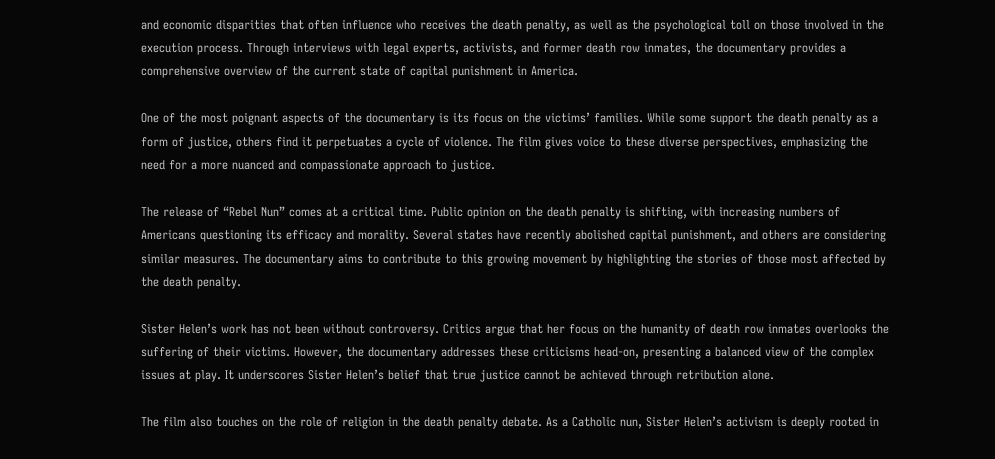and economic disparities that often influence who receives the death penalty, as well as the psychological toll on those involved in the execution process. Through interviews with legal experts, activists, and former death row inmates, the documentary provides a comprehensive overview of the current state of capital punishment in America.

One of the most poignant aspects of the documentary is its focus on the victims’ families. While some support the death penalty as a form of justice, others find it perpetuates a cycle of violence. The film gives voice to these diverse perspectives, emphasizing the need for a more nuanced and compassionate approach to justice.

The release of “Rebel Nun” comes at a critical time. Public opinion on the death penalty is shifting, with increasing numbers of Americans questioning its efficacy and morality. Several states have recently abolished capital punishment, and others are considering similar measures. The documentary aims to contribute to this growing movement by highlighting the stories of those most affected by the death penalty.

Sister Helen’s work has not been without controversy. Critics argue that her focus on the humanity of death row inmates overlooks the suffering of their victims. However, the documentary addresses these criticisms head-on, presenting a balanced view of the complex issues at play. It underscores Sister Helen’s belief that true justice cannot be achieved through retribution alone.

The film also touches on the role of religion in the death penalty debate. As a Catholic nun, Sister Helen’s activism is deeply rooted in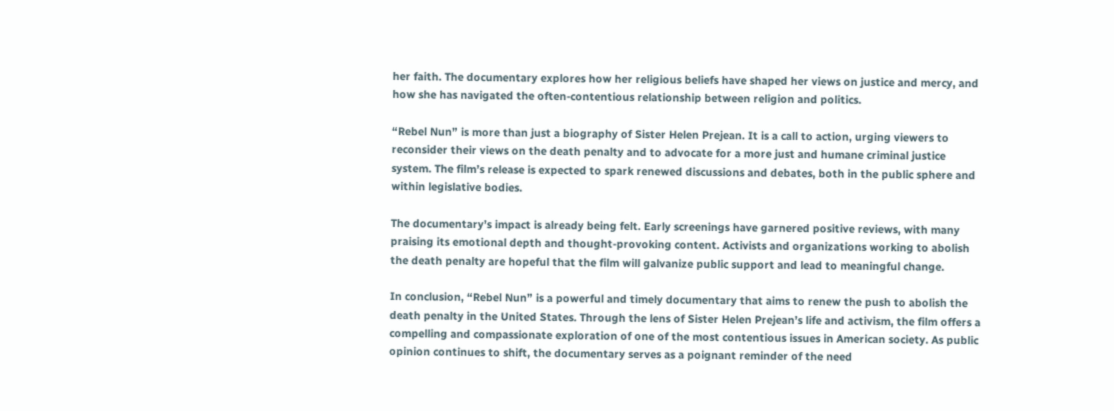her faith. The documentary explores how her religious beliefs have shaped her views on justice and mercy, and how she has navigated the often-contentious relationship between religion and politics.

“Rebel Nun” is more than just a biography of Sister Helen Prejean. It is a call to action, urging viewers to reconsider their views on the death penalty and to advocate for a more just and humane criminal justice system. The film’s release is expected to spark renewed discussions and debates, both in the public sphere and within legislative bodies.

The documentary’s impact is already being felt. Early screenings have garnered positive reviews, with many praising its emotional depth and thought-provoking content. Activists and organizations working to abolish the death penalty are hopeful that the film will galvanize public support and lead to meaningful change.

In conclusion, “Rebel Nun” is a powerful and timely documentary that aims to renew the push to abolish the death penalty in the United States. Through the lens of Sister Helen Prejean’s life and activism, the film offers a compelling and compassionate exploration of one of the most contentious issues in American society. As public opinion continues to shift, the documentary serves as a poignant reminder of the need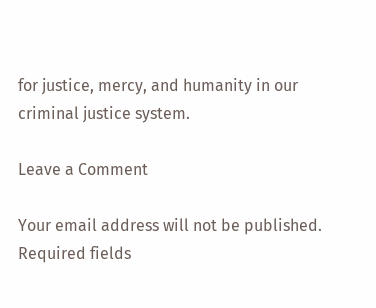for justice, mercy, and humanity in our criminal justice system.

Leave a Comment

Your email address will not be published. Required fields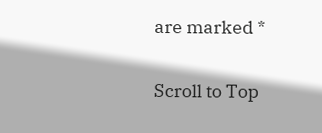are marked *

Scroll to Top